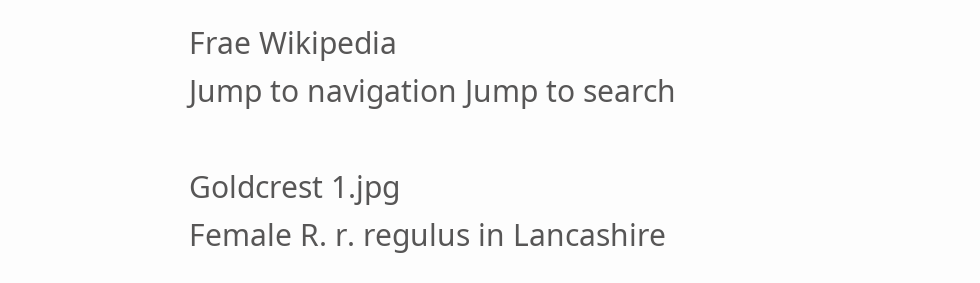Frae Wikipedia
Jump to navigation Jump to search

Goldcrest 1.jpg
Female R. r. regulus in Lancashire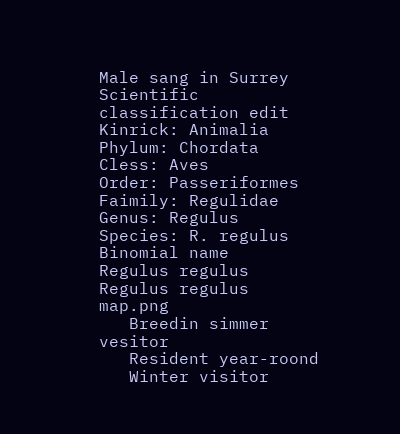Male sang in Surrey
Scientific classification edit
Kinrick: Animalia
Phylum: Chordata
Cless: Aves
Order: Passeriformes
Faimily: Regulidae
Genus: Regulus
Species: R. regulus
Binomial name
Regulus regulus
Regulus regulus map.png
   Breedin simmer vesitor
   Resident year-roond
   Winter visitor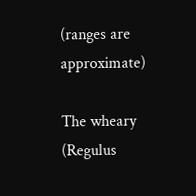(ranges are approximate)

The wheary (Regulus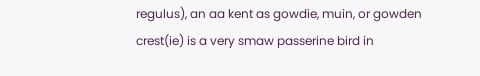regulus), an aa kent as gowdie, muin, or gowden crest(ie) is a very smaw passerine bird in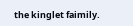the kinglet faimily.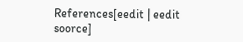References[eedit | eedit soorce]